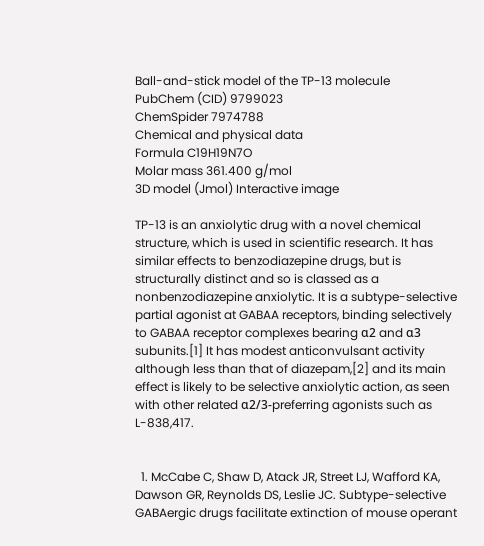Ball-and-stick model of the TP-13 molecule
PubChem (CID) 9799023
ChemSpider 7974788
Chemical and physical data
Formula C19H19N7O
Molar mass 361.400 g/mol
3D model (Jmol) Interactive image

TP-13 is an anxiolytic drug with a novel chemical structure, which is used in scientific research. It has similar effects to benzodiazepine drugs, but is structurally distinct and so is classed as a nonbenzodiazepine anxiolytic. It is a subtype-selective partial agonist at GABAA receptors, binding selectively to GABAA receptor complexes bearing α2 and α3 subunits.[1] It has modest anticonvulsant activity although less than that of diazepam,[2] and its main effect is likely to be selective anxiolytic action, as seen with other related α2/3-preferring agonists such as L-838,417.


  1. McCabe C, Shaw D, Atack JR, Street LJ, Wafford KA, Dawson GR, Reynolds DS, Leslie JC. Subtype-selective GABAergic drugs facilitate extinction of mouse operant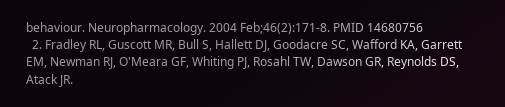behaviour. Neuropharmacology. 2004 Feb;46(2):171-8. PMID 14680756
  2. Fradley RL, Guscott MR, Bull S, Hallett DJ, Goodacre SC, Wafford KA, Garrett EM, Newman RJ, O'Meara GF, Whiting PJ, Rosahl TW, Dawson GR, Reynolds DS, Atack JR.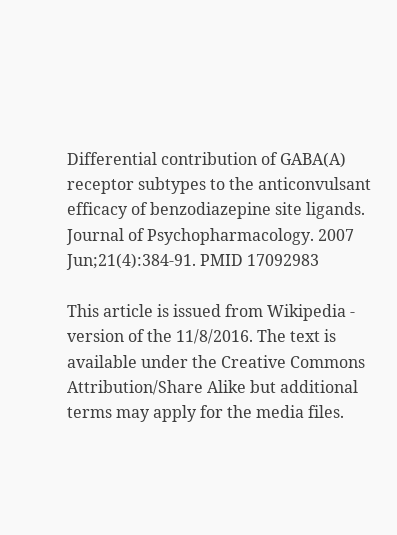Differential contribution of GABA(A) receptor subtypes to the anticonvulsant efficacy of benzodiazepine site ligands. Journal of Psychopharmacology. 2007 Jun;21(4):384-91. PMID 17092983

This article is issued from Wikipedia - version of the 11/8/2016. The text is available under the Creative Commons Attribution/Share Alike but additional terms may apply for the media files.